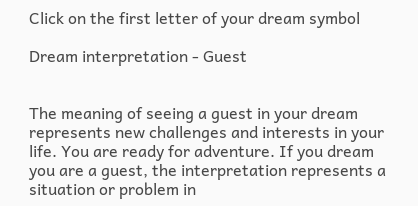Click on the first letter of your dream symbol

Dream interpretation - Guest


The meaning of seeing a guest in your dream represents new challenges and interests in your life. You are ready for adventure. If you dream you are a guest, the interpretation represents a situation or problem in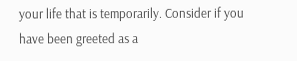your life that is temporarily. Consider if you have been greeted as a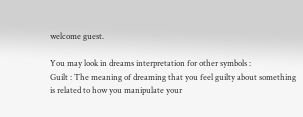welcome guest.

You may look in dreams interpretation for other symbols :
Guilt : The meaning of dreaming that you feel guilty about something is related to how you manipulate your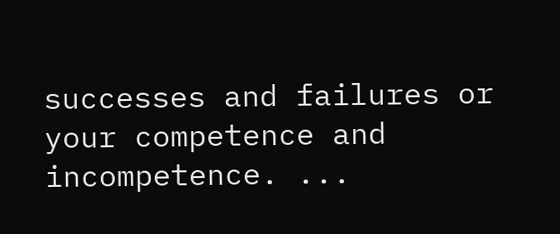successes and failures or your competence and incompetence. ...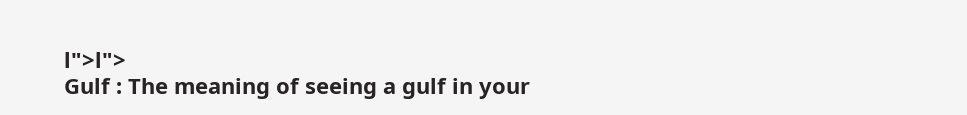l">l">
Gulf : The meaning of seeing a gulf in your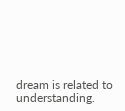dream is related to understanding.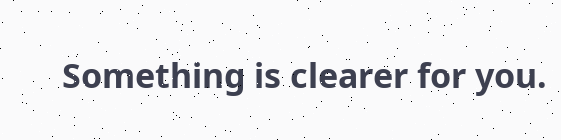Something is clearer for you.